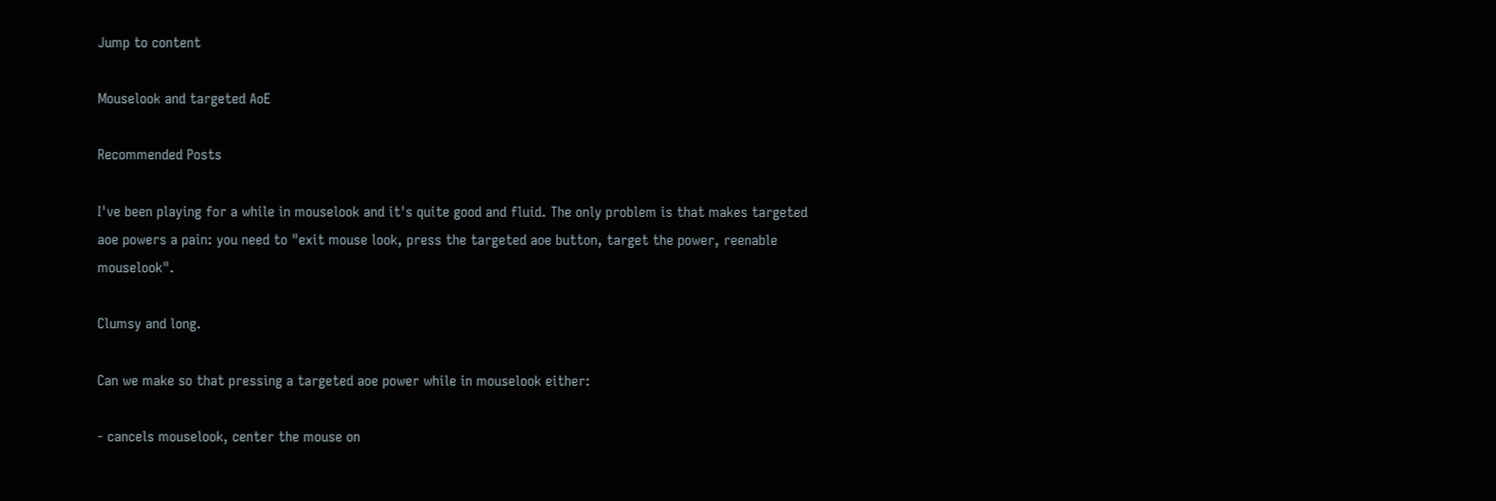Jump to content

Mouselook and targeted AoE

Recommended Posts

I've been playing for a while in mouselook and it's quite good and fluid. The only problem is that makes targeted aoe powers a pain: you need to "exit mouse look, press the targeted aoe button, target the power, reenable mouselook".

Clumsy and long.

Can we make so that pressing a targeted aoe power while in mouselook either:

- cancels mouselook, center the mouse on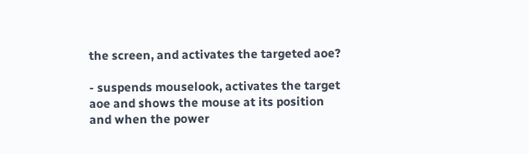the screen, and activates the targeted aoe?

- suspends mouselook, activates the target aoe and shows the mouse at its position and when the power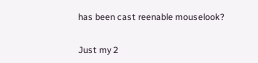has been cast reenable mouselook?


Just my 2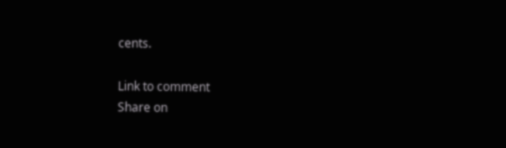cents.

Link to comment
Share on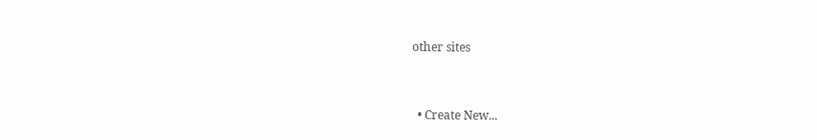other sites


  • Create New...